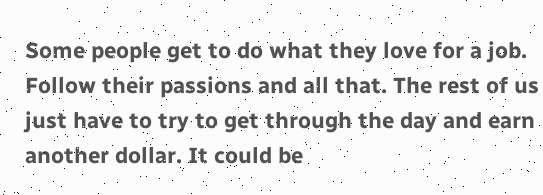Some people get to do what they love for a job. Follow their passions and all that. The rest of us just have to try to get through the day and earn another dollar. It could be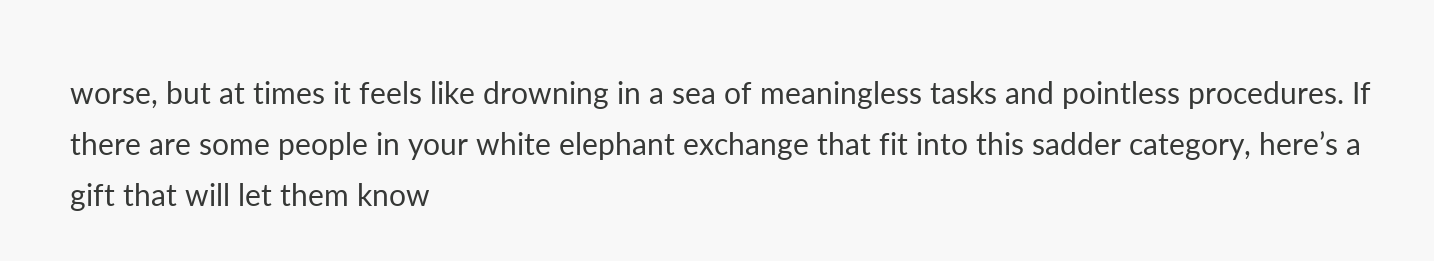worse, but at times it feels like drowning in a sea of meaningless tasks and pointless procedures. If there are some people in your white elephant exchange that fit into this sadder category, here’s a gift that will let them know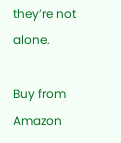they’re not alone.

Buy from Amazon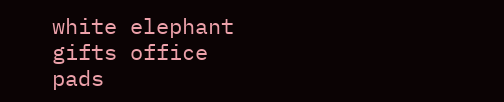white elephant gifts office pads